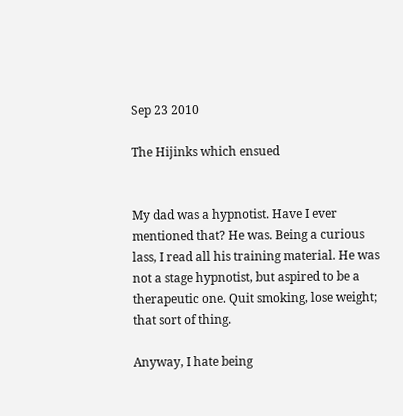Sep 23 2010

The Hijinks which ensued


My dad was a hypnotist. Have I ever mentioned that? He was. Being a curious lass, I read all his training material. He was not a stage hypnotist, but aspired to be a therapeutic one. Quit smoking, lose weight; that sort of thing.

Anyway, I hate being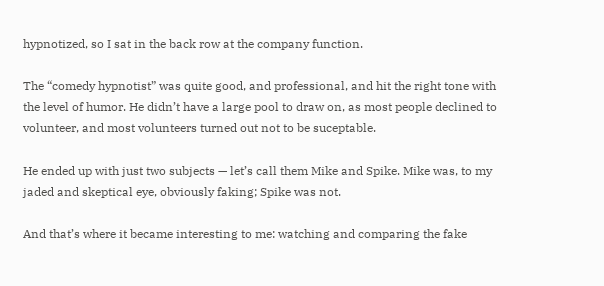hypnotized, so I sat in the back row at the company function.

The “comedy hypnotist” was quite good, and professional, and hit the right tone with the level of humor. He didn’t have a large pool to draw on, as most people declined to volunteer, and most volunteers turned out not to be suceptable.

He ended up with just two subjects — let’s call them Mike and Spike. Mike was, to my jaded and skeptical eye, obviously faking; Spike was not.

And that’s where it became interesting to me: watching and comparing the fake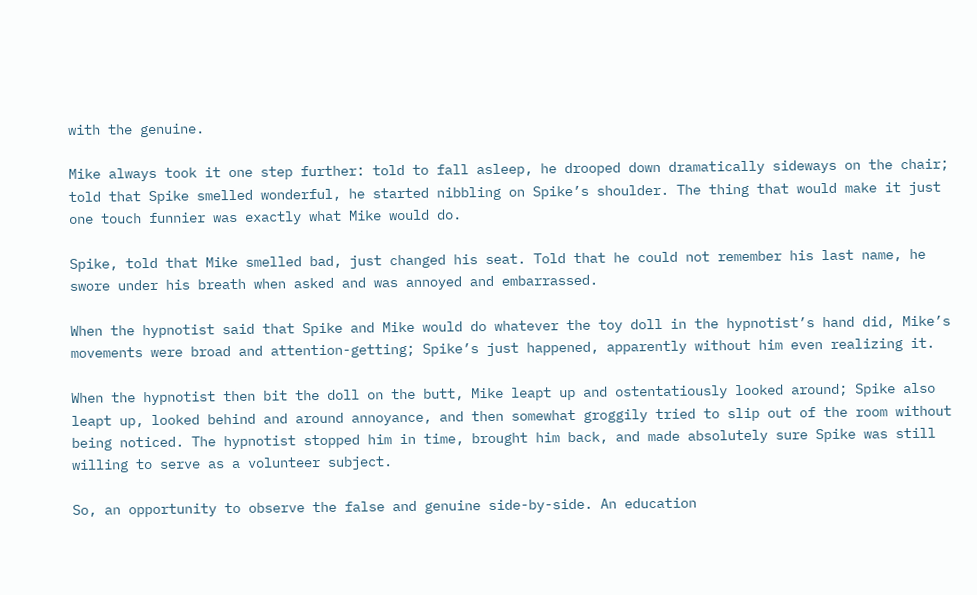with the genuine.

Mike always took it one step further: told to fall asleep, he drooped down dramatically sideways on the chair; told that Spike smelled wonderful, he started nibbling on Spike’s shoulder. The thing that would make it just one touch funnier was exactly what Mike would do.

Spike, told that Mike smelled bad, just changed his seat. Told that he could not remember his last name, he swore under his breath when asked and was annoyed and embarrassed.

When the hypnotist said that Spike and Mike would do whatever the toy doll in the hypnotist’s hand did, Mike’s movements were broad and attention-getting; Spike’s just happened, apparently without him even realizing it.

When the hypnotist then bit the doll on the butt, Mike leapt up and ostentatiously looked around; Spike also leapt up, looked behind and around annoyance, and then somewhat groggily tried to slip out of the room without being noticed. The hypnotist stopped him in time, brought him back, and made absolutely sure Spike was still willing to serve as a volunteer subject.

So, an opportunity to observe the false and genuine side-by-side. An education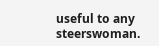useful to any steerswoman.